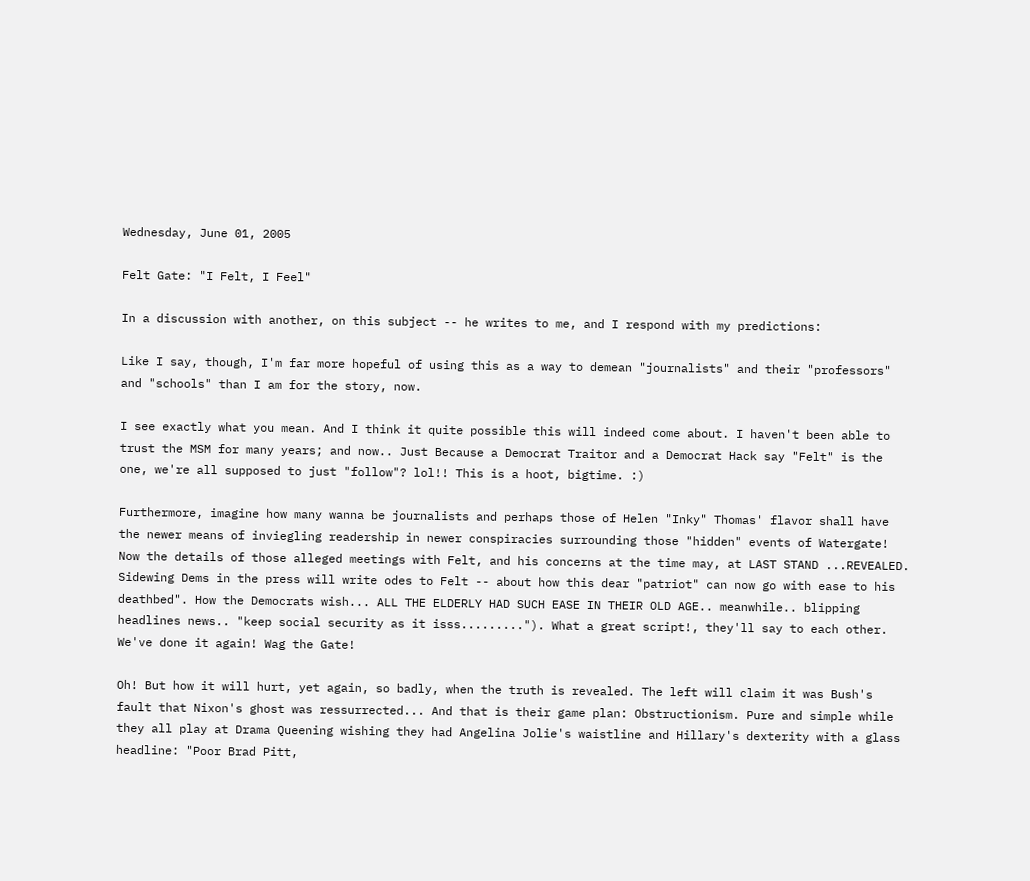Wednesday, June 01, 2005

Felt Gate: "I Felt, I Feel"

In a discussion with another, on this subject -- he writes to me, and I respond with my predictions:

Like I say, though, I'm far more hopeful of using this as a way to demean "journalists" and their "professors" and "schools" than I am for the story, now.

I see exactly what you mean. And I think it quite possible this will indeed come about. I haven't been able to trust the MSM for many years; and now.. Just Because a Democrat Traitor and a Democrat Hack say "Felt" is the one, we're all supposed to just "follow"? lol!! This is a hoot, bigtime. :)

Furthermore, imagine how many wanna be journalists and perhaps those of Helen "Inky" Thomas' flavor shall have the newer means of inviegling readership in newer conspiracies surrounding those "hidden" events of Watergate! Now the details of those alleged meetings with Felt, and his concerns at the time may, at LAST STAND ...REVEALED. Sidewing Dems in the press will write odes to Felt -- about how this dear "patriot" can now go with ease to his deathbed". How the Democrats wish... ALL THE ELDERLY HAD SUCH EASE IN THEIR OLD AGE.. meanwhile.. blipping headlines news.. "keep social security as it isss........."). What a great script!, they'll say to each other. We've done it again! Wag the Gate!

Oh! But how it will hurt, yet again, so badly, when the truth is revealed. The left will claim it was Bush's fault that Nixon's ghost was ressurrected... And that is their game plan: Obstructionism. Pure and simple while they all play at Drama Queening wishing they had Angelina Jolie's waistline and Hillary's dexterity with a glass headline: "Poor Brad Pitt,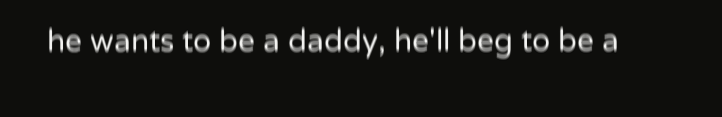he wants to be a daddy, he'll beg to be a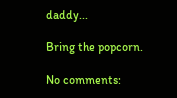daddy...

Bring the popcorn.

No comments: